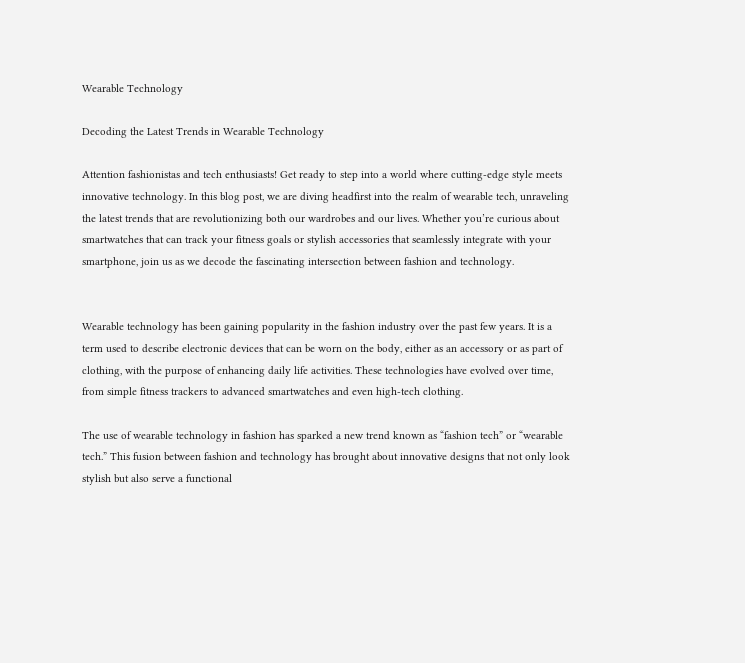Wearable Technology

Decoding the Latest Trends in Wearable Technology

Attention fashionistas and tech enthusiasts! Get ready to step into a world where cutting-edge style meets innovative technology. In this blog post, we are diving headfirst into the realm of wearable tech, unraveling the latest trends that are revolutionizing both our wardrobes and our lives. Whether you’re curious about smartwatches that can track your fitness goals or stylish accessories that seamlessly integrate with your smartphone, join us as we decode the fascinating intersection between fashion and technology.


Wearable technology has been gaining popularity in the fashion industry over the past few years. It is a term used to describe electronic devices that can be worn on the body, either as an accessory or as part of clothing, with the purpose of enhancing daily life activities. These technologies have evolved over time, from simple fitness trackers to advanced smartwatches and even high-tech clothing.

The use of wearable technology in fashion has sparked a new trend known as “fashion tech” or “wearable tech.” This fusion between fashion and technology has brought about innovative designs that not only look stylish but also serve a functional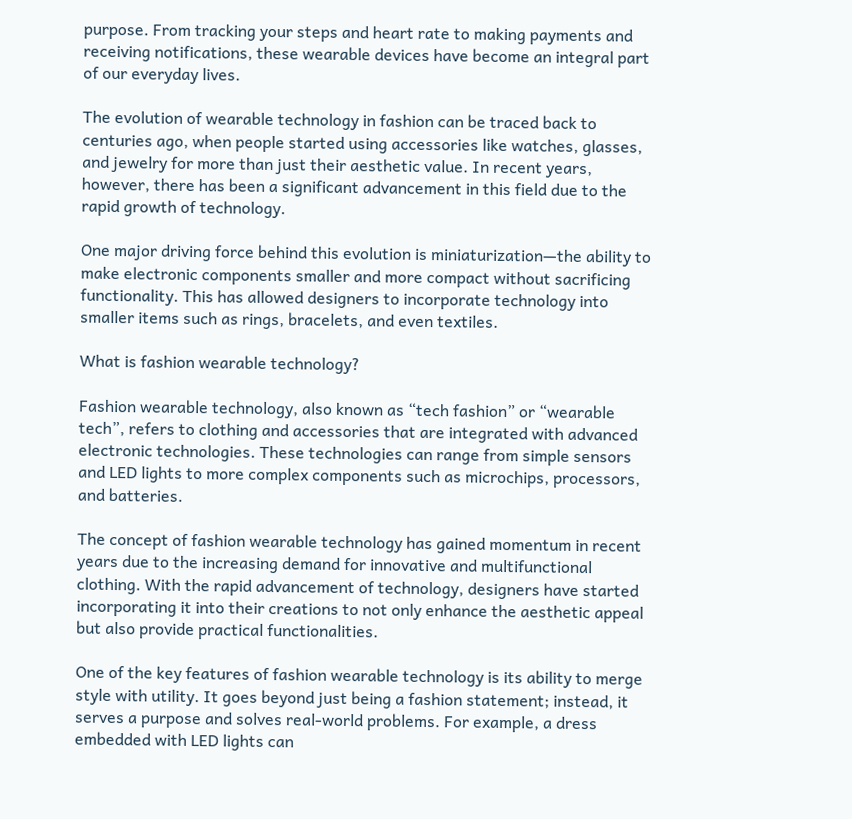purpose. From tracking your steps and heart rate to making payments and receiving notifications, these wearable devices have become an integral part of our everyday lives.

The evolution of wearable technology in fashion can be traced back to centuries ago, when people started using accessories like watches, glasses, and jewelry for more than just their aesthetic value. In recent years, however, there has been a significant advancement in this field due to the rapid growth of technology.

One major driving force behind this evolution is miniaturization—the ability to make electronic components smaller and more compact without sacrificing functionality. This has allowed designers to incorporate technology into smaller items such as rings, bracelets, and even textiles.

What is fashion wearable technology?

Fashion wearable technology, also known as “tech fashion” or “wearable tech”, refers to clothing and accessories that are integrated with advanced electronic technologies. These technologies can range from simple sensors and LED lights to more complex components such as microchips, processors, and batteries.

The concept of fashion wearable technology has gained momentum in recent years due to the increasing demand for innovative and multifunctional clothing. With the rapid advancement of technology, designers have started incorporating it into their creations to not only enhance the aesthetic appeal but also provide practical functionalities.

One of the key features of fashion wearable technology is its ability to merge style with utility. It goes beyond just being a fashion statement; instead, it serves a purpose and solves real-world problems. For example, a dress embedded with LED lights can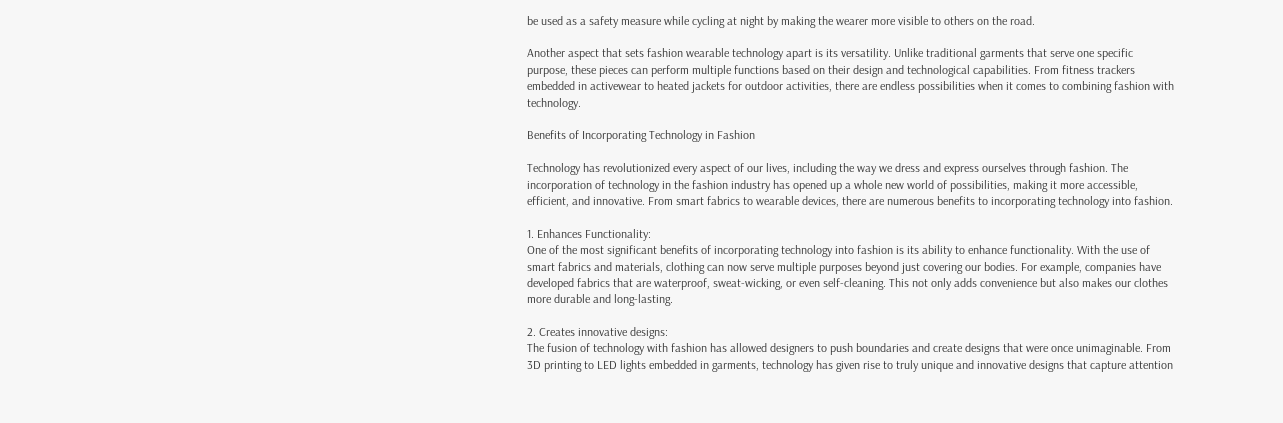be used as a safety measure while cycling at night by making the wearer more visible to others on the road.

Another aspect that sets fashion wearable technology apart is its versatility. Unlike traditional garments that serve one specific purpose, these pieces can perform multiple functions based on their design and technological capabilities. From fitness trackers embedded in activewear to heated jackets for outdoor activities, there are endless possibilities when it comes to combining fashion with technology.

Benefits of Incorporating Technology in Fashion

Technology has revolutionized every aspect of our lives, including the way we dress and express ourselves through fashion. The incorporation of technology in the fashion industry has opened up a whole new world of possibilities, making it more accessible, efficient, and innovative. From smart fabrics to wearable devices, there are numerous benefits to incorporating technology into fashion.

1. Enhances Functionality:
One of the most significant benefits of incorporating technology into fashion is its ability to enhance functionality. With the use of smart fabrics and materials, clothing can now serve multiple purposes beyond just covering our bodies. For example, companies have developed fabrics that are waterproof, sweat-wicking, or even self-cleaning. This not only adds convenience but also makes our clothes more durable and long-lasting.

2. Creates innovative designs:
The fusion of technology with fashion has allowed designers to push boundaries and create designs that were once unimaginable. From 3D printing to LED lights embedded in garments, technology has given rise to truly unique and innovative designs that capture attention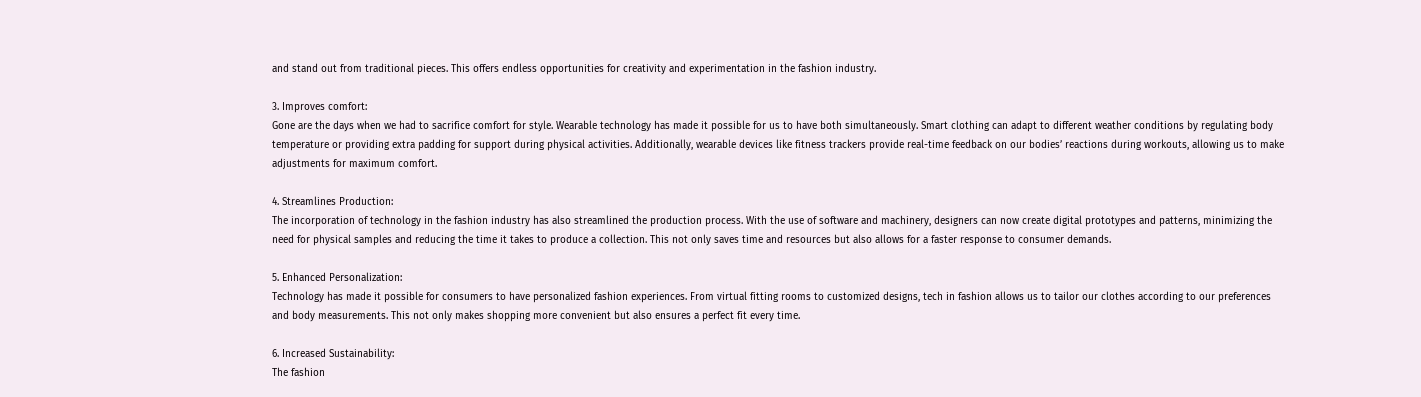and stand out from traditional pieces. This offers endless opportunities for creativity and experimentation in the fashion industry.

3. Improves comfort:
Gone are the days when we had to sacrifice comfort for style. Wearable technology has made it possible for us to have both simultaneously. Smart clothing can adapt to different weather conditions by regulating body temperature or providing extra padding for support during physical activities. Additionally, wearable devices like fitness trackers provide real-time feedback on our bodies’ reactions during workouts, allowing us to make adjustments for maximum comfort.

4. Streamlines Production:
The incorporation of technology in the fashion industry has also streamlined the production process. With the use of software and machinery, designers can now create digital prototypes and patterns, minimizing the need for physical samples and reducing the time it takes to produce a collection. This not only saves time and resources but also allows for a faster response to consumer demands.

5. Enhanced Personalization:
Technology has made it possible for consumers to have personalized fashion experiences. From virtual fitting rooms to customized designs, tech in fashion allows us to tailor our clothes according to our preferences and body measurements. This not only makes shopping more convenient but also ensures a perfect fit every time.

6. Increased Sustainability:
The fashion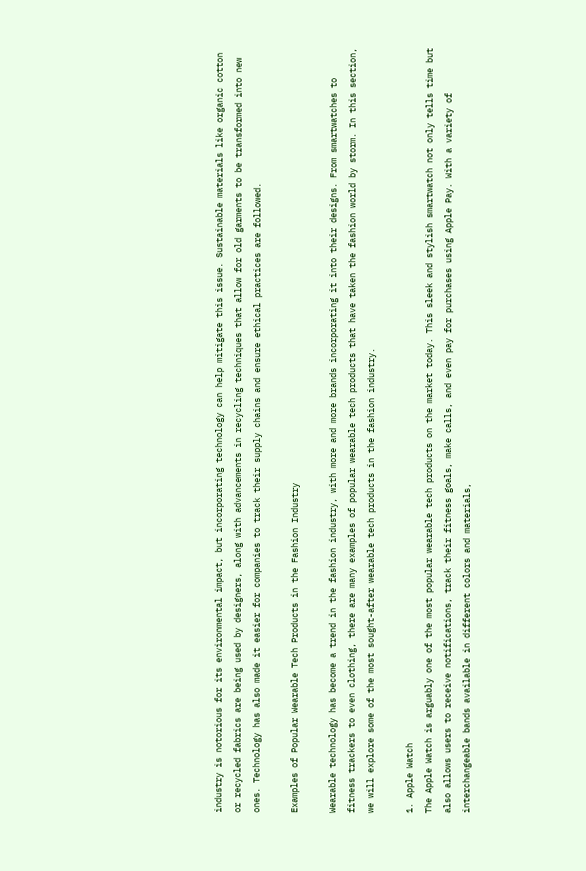industry is notorious for its environmental impact, but incorporating technology can help mitigate this issue. Sustainable materials like organic cotton or recycled fabrics are being used by designers, along with advancements in recycling techniques that allow for old garments to be transformed into new ones. Technology has also made it easier for companies to track their supply chains and ensure ethical practices are followed.

Examples of Popular Wearable Tech Products in the Fashion Industry

Wearable technology has become a trend in the fashion industry, with more and more brands incorporating it into their designs. From smartwatches to fitness trackers to even clothing, there are many examples of popular wearable tech products that have taken the fashion world by storm. In this section, we will explore some of the most sought-after wearable tech products in the fashion industry.

1. Apple Watch
The Apple Watch is arguably one of the most popular wearable tech products on the market today. This sleek and stylish smartwatch not only tells time but also allows users to receive notifications, track their fitness goals, make calls, and even pay for purchases using Apple Pay. With a variety of interchangeable bands available in different colors and materials,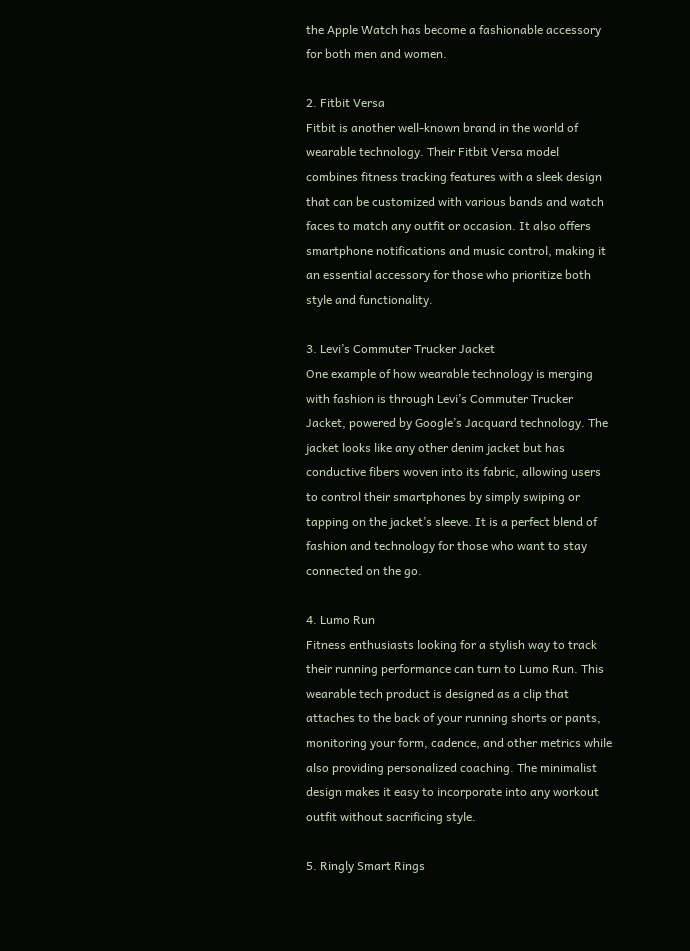the Apple Watch has become a fashionable accessory for both men and women.

2. Fitbit Versa
Fitbit is another well-known brand in the world of wearable technology. Their Fitbit Versa model combines fitness tracking features with a sleek design that can be customized with various bands and watch faces to match any outfit or occasion. It also offers smartphone notifications and music control, making it an essential accessory for those who prioritize both style and functionality.

3. Levi’s Commuter Trucker Jacket
One example of how wearable technology is merging with fashion is through Levi’s Commuter Trucker Jacket, powered by Google’s Jacquard technology. The jacket looks like any other denim jacket but has conductive fibers woven into its fabric, allowing users to control their smartphones by simply swiping or tapping on the jacket’s sleeve. It is a perfect blend of fashion and technology for those who want to stay connected on the go.

4. Lumo Run
Fitness enthusiasts looking for a stylish way to track their running performance can turn to Lumo Run. This wearable tech product is designed as a clip that attaches to the back of your running shorts or pants, monitoring your form, cadence, and other metrics while also providing personalized coaching. The minimalist design makes it easy to incorporate into any workout outfit without sacrificing style.

5. Ringly Smart Rings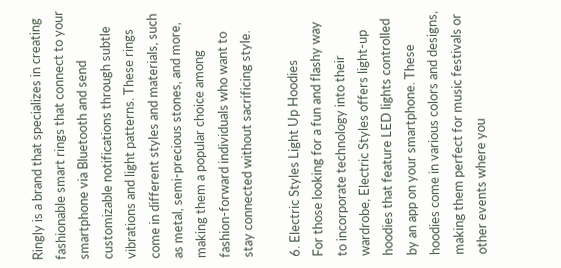Ringly is a brand that specializes in creating fashionable smart rings that connect to your smartphone via Bluetooth and send customizable notifications through subtle vibrations and light patterns. These rings come in different styles and materials, such as metal, semi-precious stones, and more, making them a popular choice among fashion-forward individuals who want to stay connected without sacrificing style.

6. Electric Styles Light Up Hoodies
For those looking for a fun and flashy way to incorporate technology into their wardrobe, Electric Styles offers light-up hoodies that feature LED lights controlled by an app on your smartphone. These hoodies come in various colors and designs, making them perfect for music festivals or other events where you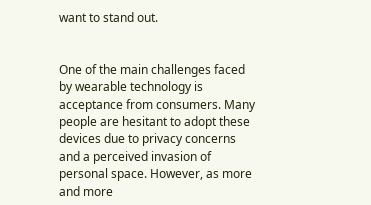want to stand out.


One of the main challenges faced by wearable technology is acceptance from consumers. Many people are hesitant to adopt these devices due to privacy concerns and a perceived invasion of personal space. However, as more and more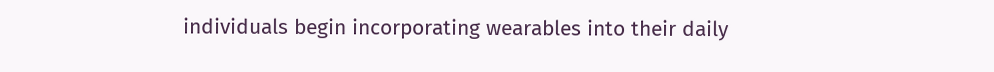individuals begin incorporating wearables into their daily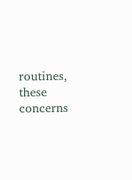routines, these concerns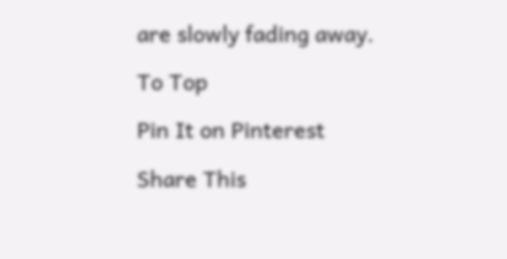are slowly fading away.

To Top

Pin It on Pinterest

Share This